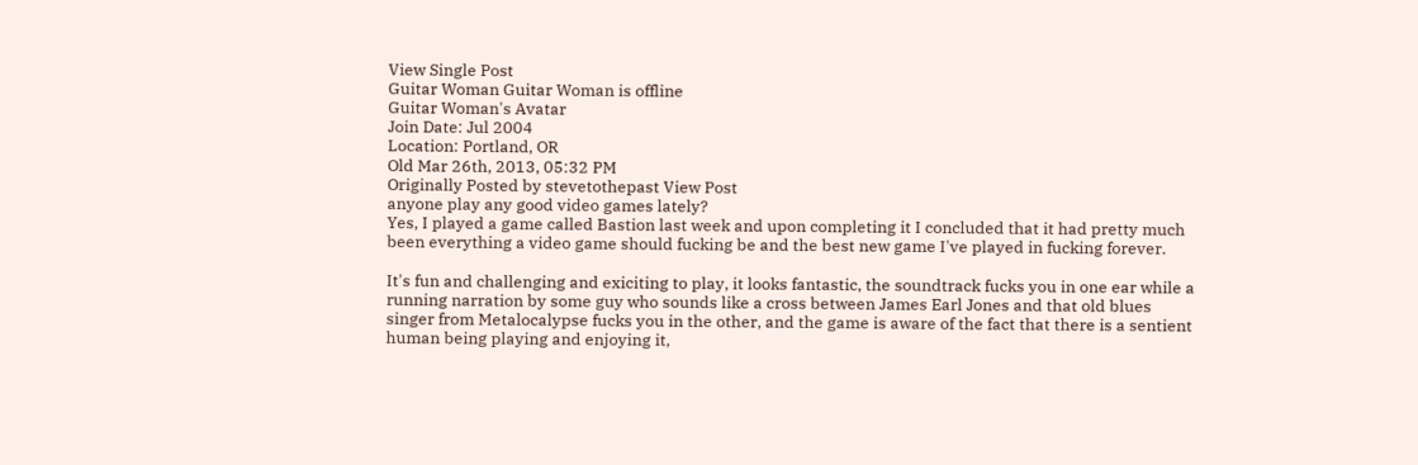View Single Post
Guitar Woman Guitar Woman is offline
Guitar Woman's Avatar
Join Date: Jul 2004
Location: Portland, OR
Old Mar 26th, 2013, 05:32 PM
Originally Posted by stevetothepast View Post
anyone play any good video games lately?
Yes, I played a game called Bastion last week and upon completing it I concluded that it had pretty much been everything a video game should fucking be and the best new game I've played in fucking forever.

It's fun and challenging and exiciting to play, it looks fantastic, the soundtrack fucks you in one ear while a running narration by some guy who sounds like a cross between James Earl Jones and that old blues singer from Metalocalypse fucks you in the other, and the game is aware of the fact that there is a sentient human being playing and enjoying it,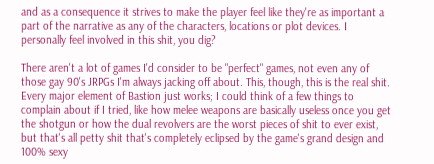and as a consequence it strives to make the player feel like they're as important a part of the narrative as any of the characters, locations or plot devices. I personally feel involved in this shit, you dig?

There aren't a lot of games I'd consider to be "perfect" games, not even any of those gay 90's JRPGs I'm always jacking off about. This, though, this is the real shit. Every major element of Bastion just works; I could think of a few things to complain about if I tried, like how melee weapons are basically useless once you get the shotgun or how the dual revolvers are the worst pieces of shit to ever exist, but that's all petty shit that's completely eclipsed by the game's grand design and 100% sexy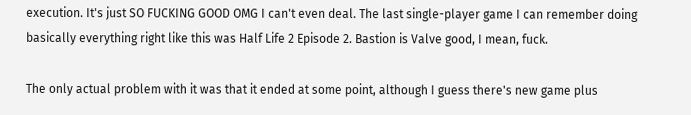execution. It's just SO FUCKING GOOD OMG I can't even deal. The last single-player game I can remember doing basically everything right like this was Half Life 2 Episode 2. Bastion is Valve good, I mean, fuck.

The only actual problem with it was that it ended at some point, although I guess there's new game plus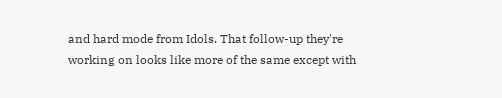and hard mode from Idols. That follow-up they're working on looks like more of the same except with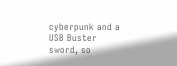cyberpunk and a USB Buster sword, so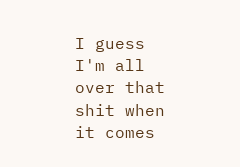I guess I'm all over that shit when it comes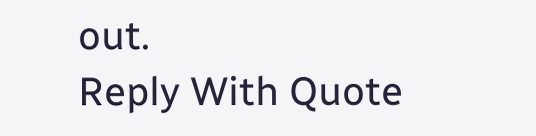out.
Reply With Quote